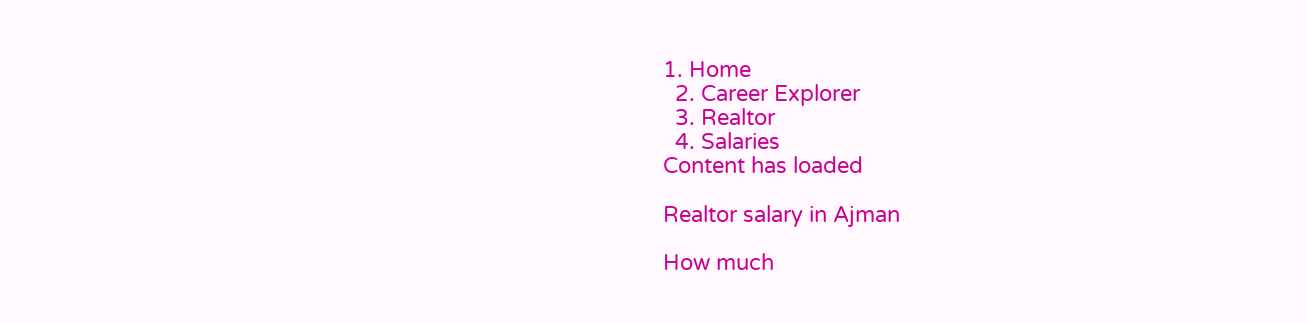1. Home
  2. Career Explorer
  3. Realtor
  4. Salaries
Content has loaded

Realtor salary in Ajman

How much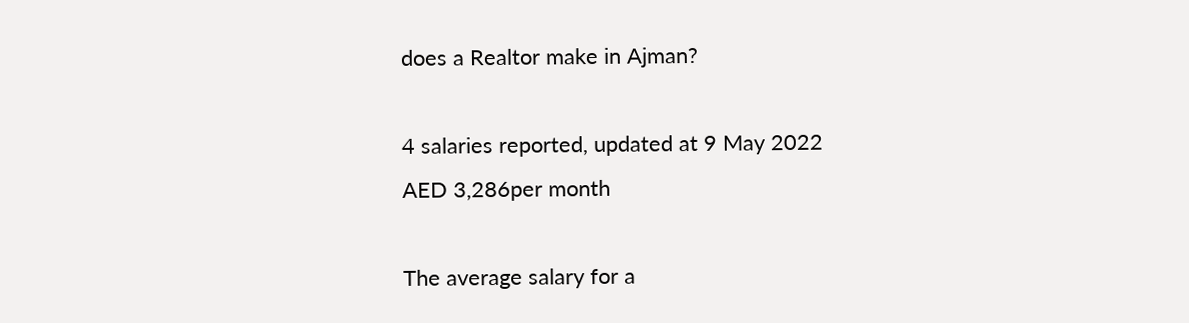does a Realtor make in Ajman?

4 salaries reported, updated at 9 May 2022
AED 3,286per month

The average salary for a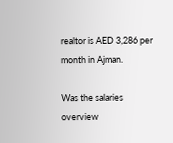realtor is AED 3,286 per month in Ajman.

Was the salaries overview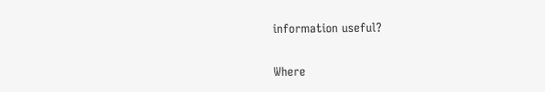information useful?

Where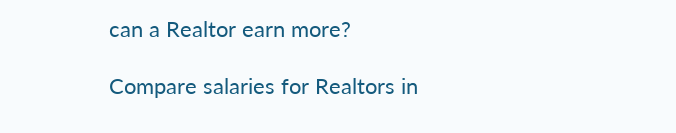can a Realtor earn more?

Compare salaries for Realtors in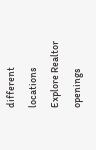different locations
Explore Realtor openings